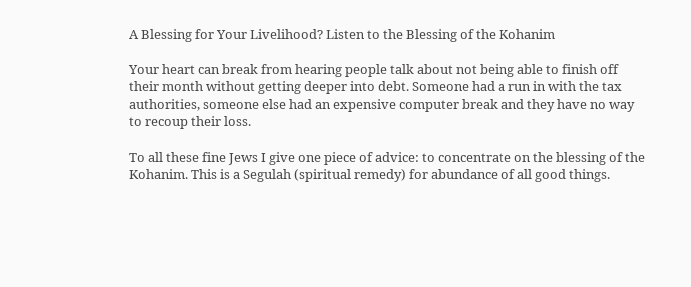A Blessing for Your Livelihood? Listen to the Blessing of the Kohanim

Your heart can break from hearing people talk about not being able to finish off their month without getting deeper into debt. Someone had a run in with the tax authorities, someone else had an expensive computer break and they have no way to recoup their loss.

To all these fine Jews I give one piece of advice: to concentrate on the blessing of the Kohanim. This is a Segulah (spiritual remedy) for abundance of all good things.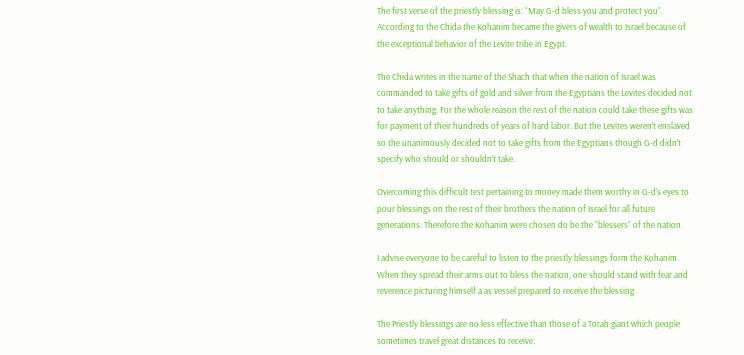The first verse of the priestly blessing is: “May G-d bless you and protect you”. According to the Chida the Kohanim became the givers of wealth to Israel because of the exceptional behavior of the Levite tribe in Egypt.

The Chida writes in the name of the Shach that when the nation of Israel was commanded to take gifts of gold and silver from the Egyptians the Levites decided not to take anything. For the whole reason the rest of the nation could take these gifts was for payment of their hundreds of years of hard labor. But the Levites weren’t enslaved so the unanimously decided not to take gifts from the Egyptians though G-d didn’t specify who should or shouldn’t take.

Overcoming this difficult test pertaining to money made them worthy in G-d’s eyes to pour blessings on the rest of their brothers the nation of Israel for all future generations. Therefore the Kohanim were chosen do be the “blessers” of the nation.

I advise everyone to be careful to listen to the priestly blessings form the Kohanim. When they spread their arms out to bless the nation, one should stand with fear and reverence picturing himself a as vessel prepared to receive the blessing.

The Priestly blessings are no less effective than those of a Torah giant which people sometimes travel great distances to receive.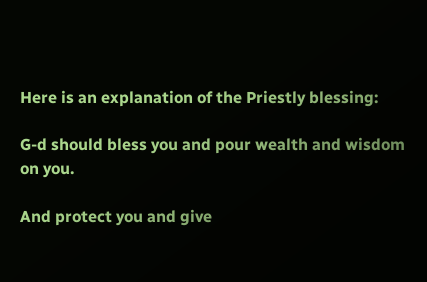Here is an explanation of the Priestly blessing:

G-d should bless you and pour wealth and wisdom on you.

And protect you and give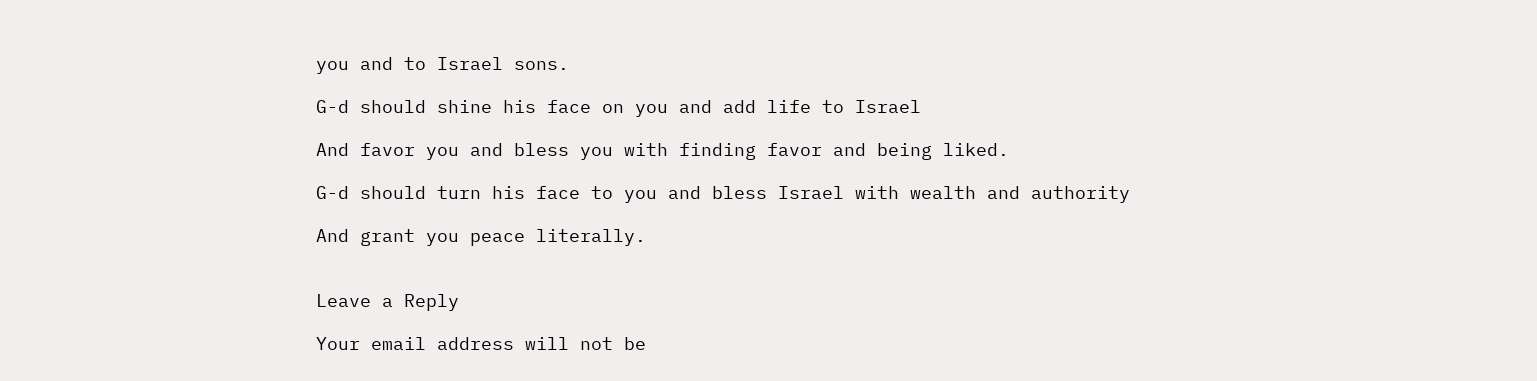you and to Israel sons.

G-d should shine his face on you and add life to Israel

And favor you and bless you with finding favor and being liked.

G-d should turn his face to you and bless Israel with wealth and authority

And grant you peace literally.


Leave a Reply

Your email address will not be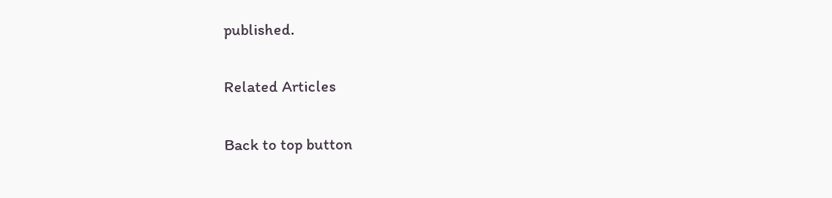published.

Related Articles

Back to top button